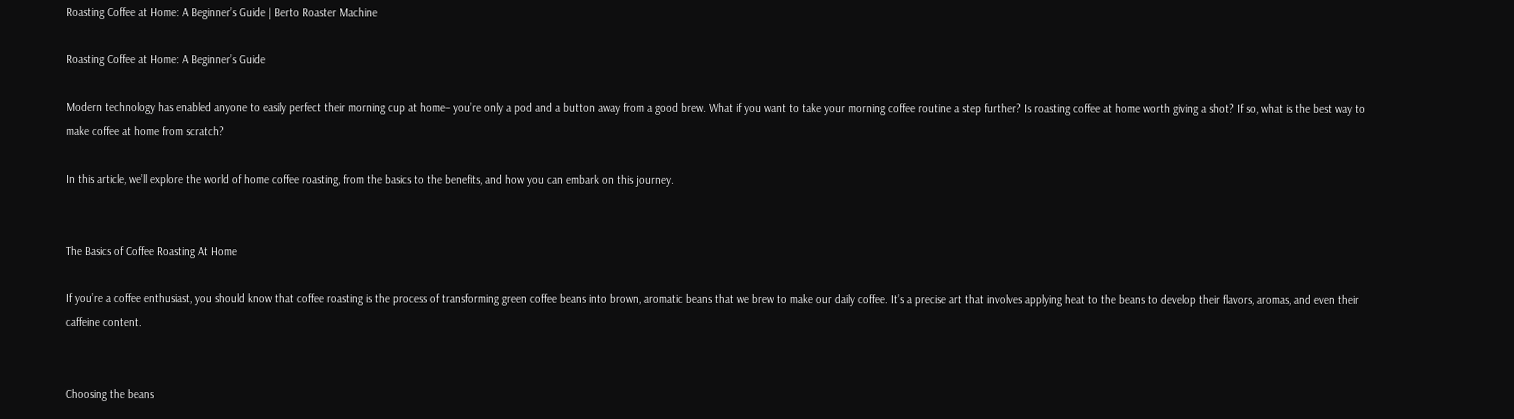Roasting Coffee at Home: A Beginner’s Guide | Berto Roaster Machine

Roasting Coffee at Home: A Beginner’s Guide

Modern technology has enabled anyone to easily perfect their morning cup at home– you’re only a pod and a button away from a good brew. What if you want to take your morning coffee routine a step further? Is roasting coffee at home worth giving a shot? If so, what is the best way to make coffee at home from scratch?

In this article, we’ll explore the world of home coffee roasting, from the basics to the benefits, and how you can embark on this journey.


The Basics of Coffee Roasting At Home

If you’re a coffee enthusiast, you should know that coffee roasting is the process of transforming green coffee beans into brown, aromatic beans that we brew to make our daily coffee. It’s a precise art that involves applying heat to the beans to develop their flavors, aromas, and even their caffeine content.


Choosing the beans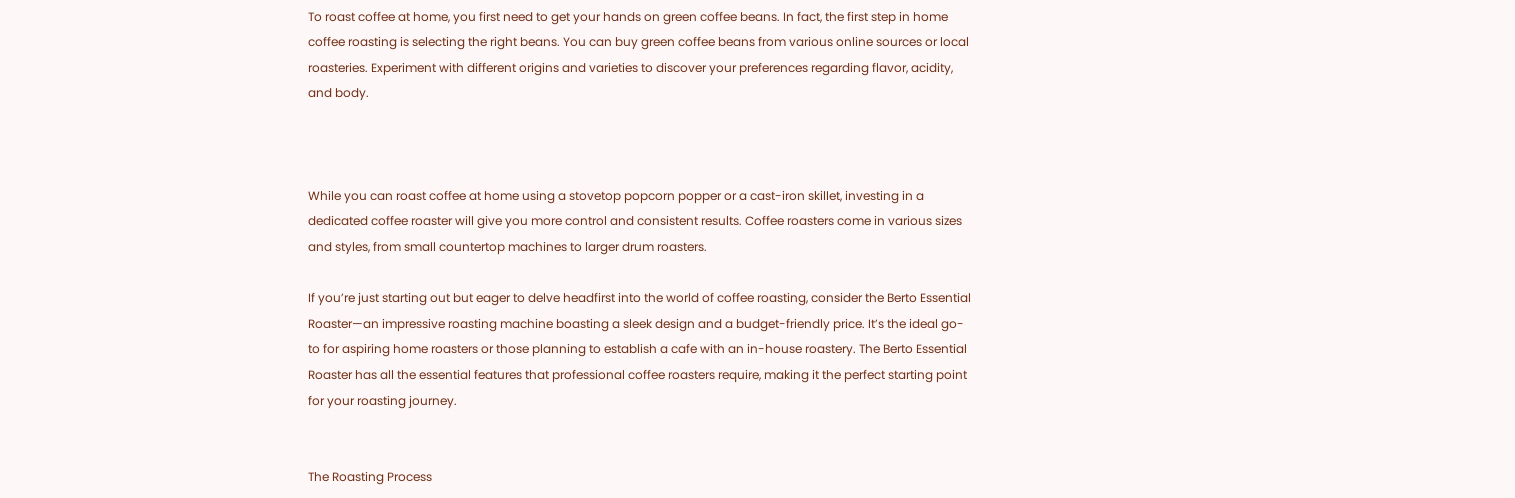To roast coffee at home, you first need to get your hands on green coffee beans. In fact, the first step in home coffee roasting is selecting the right beans. You can buy green coffee beans from various online sources or local roasteries. Experiment with different origins and varieties to discover your preferences regarding flavor, acidity, and body.



While you can roast coffee at home using a stovetop popcorn popper or a cast-iron skillet, investing in a dedicated coffee roaster will give you more control and consistent results. Coffee roasters come in various sizes and styles, from small countertop machines to larger drum roasters.

If you’re just starting out but eager to delve headfirst into the world of coffee roasting, consider the Berto Essential Roaster—an impressive roasting machine boasting a sleek design and a budget-friendly price. It’s the ideal go-to for aspiring home roasters or those planning to establish a cafe with an in-house roastery. The Berto Essential Roaster has all the essential features that professional coffee roasters require, making it the perfect starting point for your roasting journey.


The Roasting Process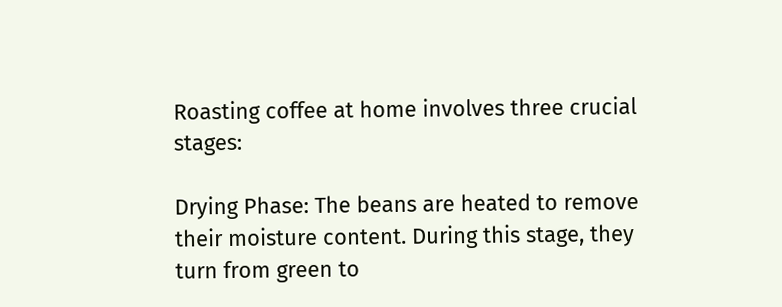Roasting coffee at home involves three crucial stages:

Drying Phase: The beans are heated to remove their moisture content. During this stage, they turn from green to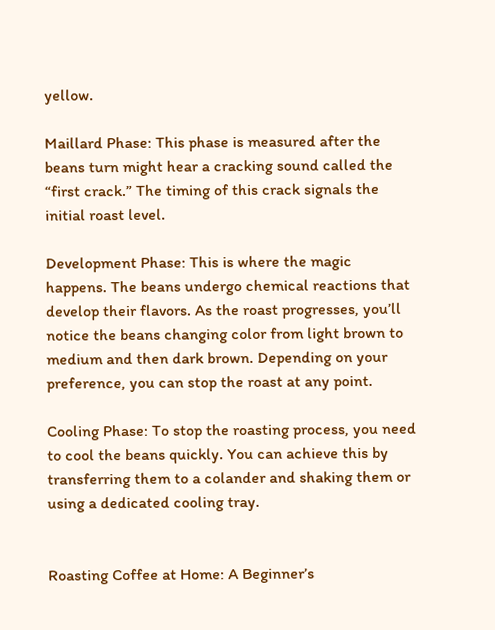yellow.

Maillard Phase: This phase is measured after the beans turn might hear a cracking sound called the “first crack.” The timing of this crack signals the initial roast level.

Development Phase: This is where the magic happens. The beans undergo chemical reactions that develop their flavors. As the roast progresses, you’ll notice the beans changing color from light brown to medium and then dark brown. Depending on your preference, you can stop the roast at any point.

Cooling Phase: To stop the roasting process, you need to cool the beans quickly. You can achieve this by transferring them to a colander and shaking them or using a dedicated cooling tray.


Roasting Coffee at Home: A Beginner’s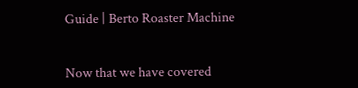Guide | Berto Roaster Machine


Now that we have covered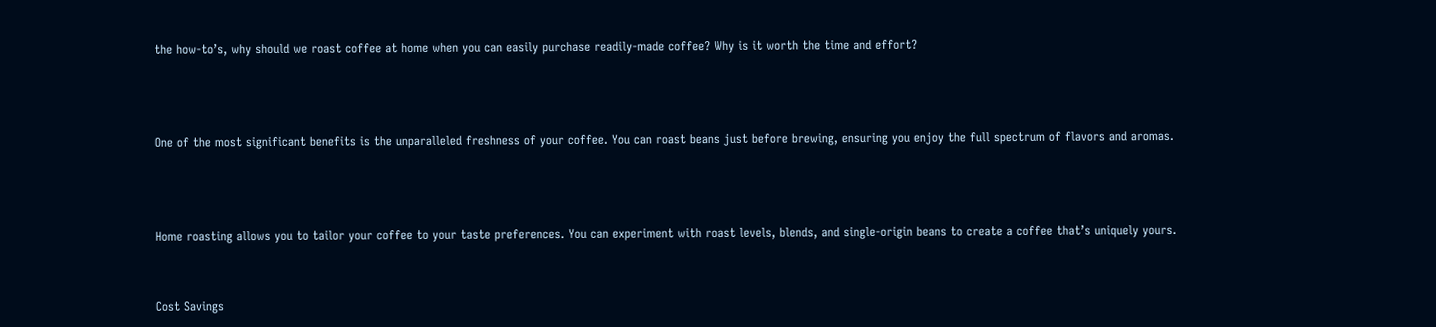the how-to’s, why should we roast coffee at home when you can easily purchase readily-made coffee? Why is it worth the time and effort?



One of the most significant benefits is the unparalleled freshness of your coffee. You can roast beans just before brewing, ensuring you enjoy the full spectrum of flavors and aromas.



Home roasting allows you to tailor your coffee to your taste preferences. You can experiment with roast levels, blends, and single-origin beans to create a coffee that’s uniquely yours.


Cost Savings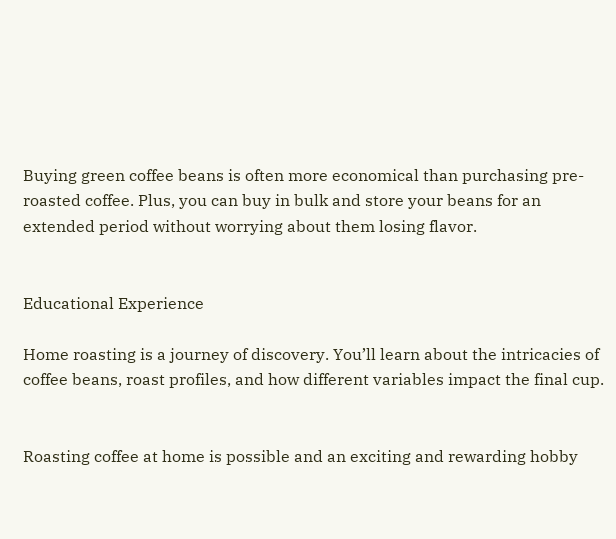Buying green coffee beans is often more economical than purchasing pre-roasted coffee. Plus, you can buy in bulk and store your beans for an extended period without worrying about them losing flavor.


Educational Experience

Home roasting is a journey of discovery. You’ll learn about the intricacies of coffee beans, roast profiles, and how different variables impact the final cup.


Roasting coffee at home is possible and an exciting and rewarding hobby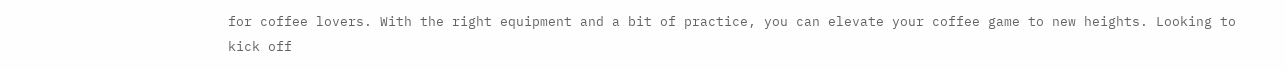for coffee lovers. With the right equipment and a bit of practice, you can elevate your coffee game to new heights. Looking to kick off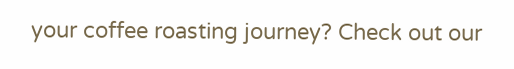your coffee roasting journey? Check out our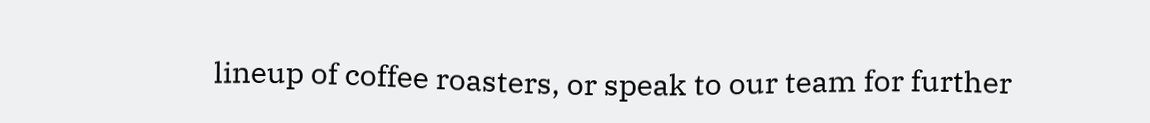lineup of coffee roasters, or speak to our team for further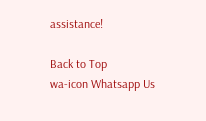assistance!

Back to Top
wa-icon Whatsapp Us